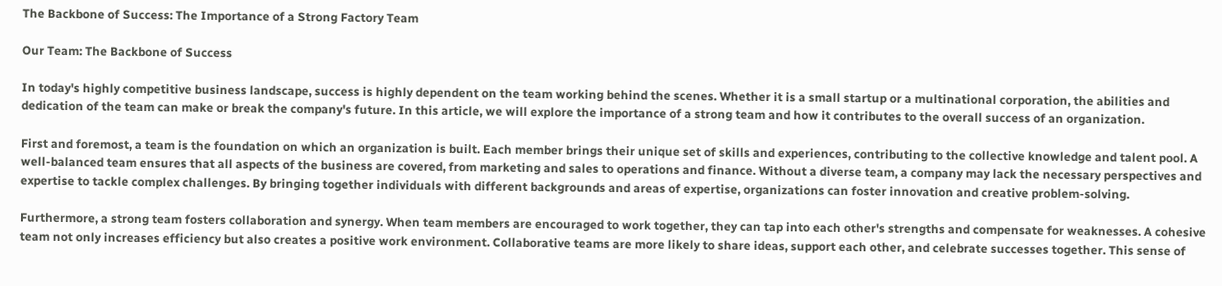The Backbone of Success: The Importance of a Strong Factory Team

Our Team: The Backbone of Success

In today's highly competitive business landscape, success is highly dependent on the team working behind the scenes. Whether it is a small startup or a multinational corporation, the abilities and dedication of the team can make or break the company's future. In this article, we will explore the importance of a strong team and how it contributes to the overall success of an organization.

First and foremost, a team is the foundation on which an organization is built. Each member brings their unique set of skills and experiences, contributing to the collective knowledge and talent pool. A well-balanced team ensures that all aspects of the business are covered, from marketing and sales to operations and finance. Without a diverse team, a company may lack the necessary perspectives and expertise to tackle complex challenges. By bringing together individuals with different backgrounds and areas of expertise, organizations can foster innovation and creative problem-solving.

Furthermore, a strong team fosters collaboration and synergy. When team members are encouraged to work together, they can tap into each other's strengths and compensate for weaknesses. A cohesive team not only increases efficiency but also creates a positive work environment. Collaborative teams are more likely to share ideas, support each other, and celebrate successes together. This sense of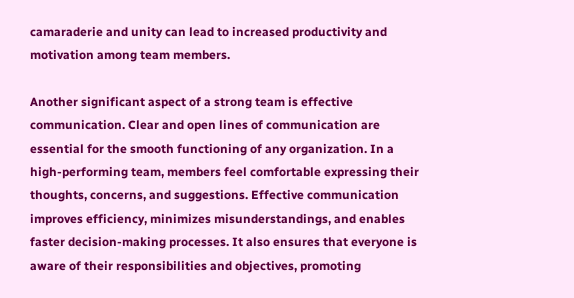camaraderie and unity can lead to increased productivity and motivation among team members.

Another significant aspect of a strong team is effective communication. Clear and open lines of communication are essential for the smooth functioning of any organization. In a high-performing team, members feel comfortable expressing their thoughts, concerns, and suggestions. Effective communication improves efficiency, minimizes misunderstandings, and enables faster decision-making processes. It also ensures that everyone is aware of their responsibilities and objectives, promoting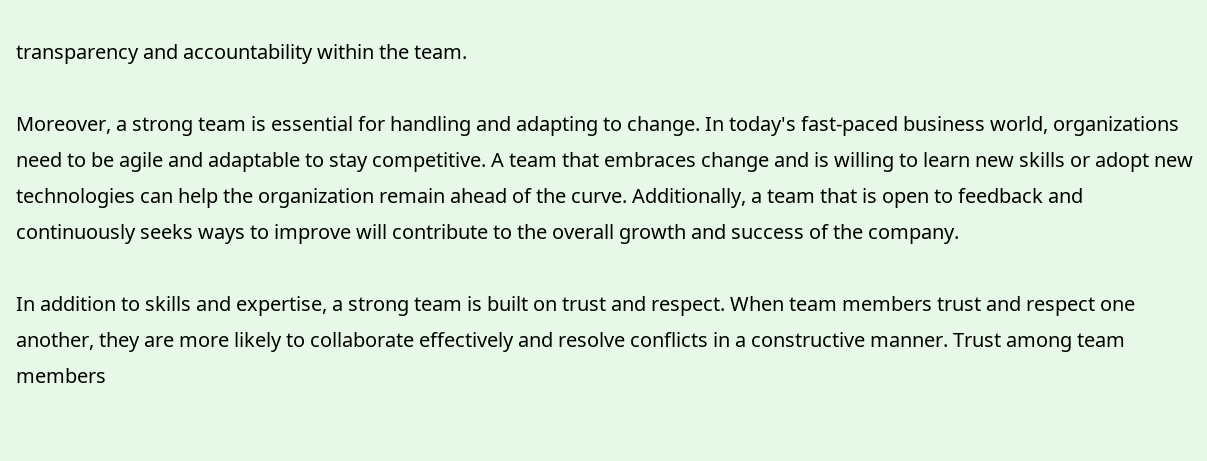transparency and accountability within the team.

Moreover, a strong team is essential for handling and adapting to change. In today's fast-paced business world, organizations need to be agile and adaptable to stay competitive. A team that embraces change and is willing to learn new skills or adopt new technologies can help the organization remain ahead of the curve. Additionally, a team that is open to feedback and continuously seeks ways to improve will contribute to the overall growth and success of the company.

In addition to skills and expertise, a strong team is built on trust and respect. When team members trust and respect one another, they are more likely to collaborate effectively and resolve conflicts in a constructive manner. Trust among team members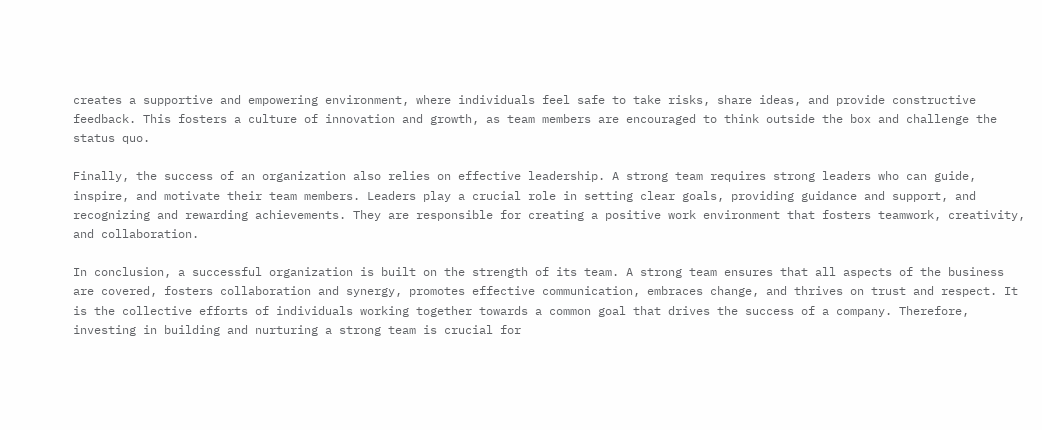creates a supportive and empowering environment, where individuals feel safe to take risks, share ideas, and provide constructive feedback. This fosters a culture of innovation and growth, as team members are encouraged to think outside the box and challenge the status quo.

Finally, the success of an organization also relies on effective leadership. A strong team requires strong leaders who can guide, inspire, and motivate their team members. Leaders play a crucial role in setting clear goals, providing guidance and support, and recognizing and rewarding achievements. They are responsible for creating a positive work environment that fosters teamwork, creativity, and collaboration.

In conclusion, a successful organization is built on the strength of its team. A strong team ensures that all aspects of the business are covered, fosters collaboration and synergy, promotes effective communication, embraces change, and thrives on trust and respect. It is the collective efforts of individuals working together towards a common goal that drives the success of a company. Therefore, investing in building and nurturing a strong team is crucial for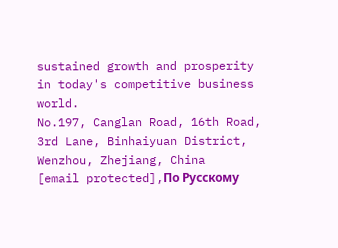sustained growth and prosperity in today's competitive business world.
No.197, Canglan Road, 16th Road, 3rd Lane, Binhaiyuan District, Wenzhou, Zhejiang, China
[email protected],По Русскому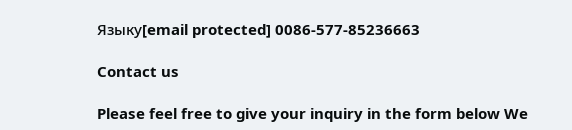Языку[email protected] 0086-577-85236663

Contact us

Please feel free to give your inquiry in the form below We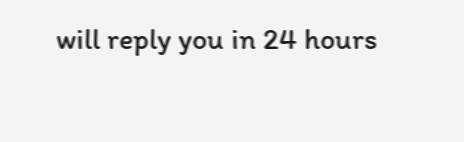will reply you in 24 hours